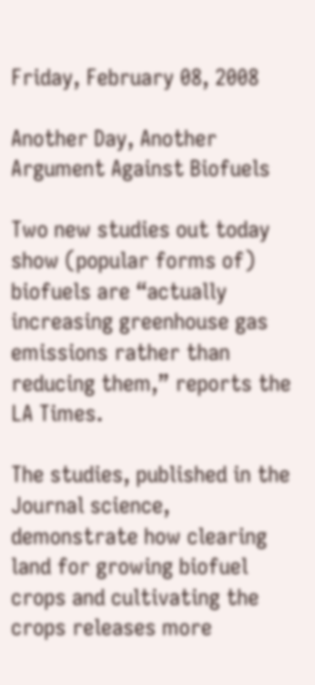Friday, February 08, 2008

Another Day, Another Argument Against Biofuels

Two new studies out today show (popular forms of) biofuels are “actually increasing greenhouse gas emissions rather than reducing them,” reports the LA Times.

The studies, published in the Journal science, demonstrate how clearing land for growing biofuel crops and cultivating the crops releases more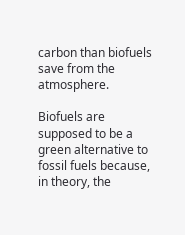carbon than biofuels save from the atmosphere.

Biofuels are supposed to be a green alternative to fossil fuels because, in theory, the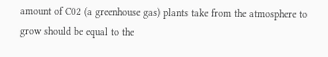amount of C02 (a greenhouse gas) plants take from the atmosphere to grow should be equal to the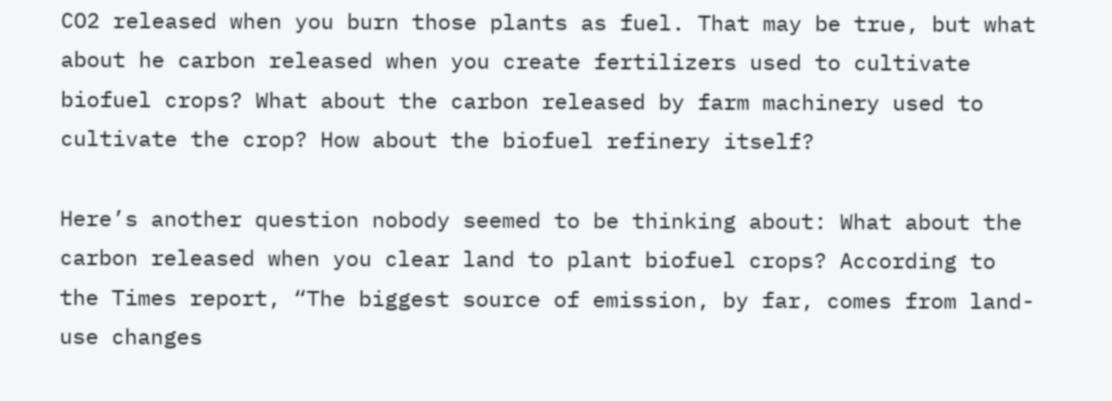CO2 released when you burn those plants as fuel. That may be true, but what about he carbon released when you create fertilizers used to cultivate biofuel crops? What about the carbon released by farm machinery used to cultivate the crop? How about the biofuel refinery itself?

Here’s another question nobody seemed to be thinking about: What about the carbon released when you clear land to plant biofuel crops? According to the Times report, “The biggest source of emission, by far, comes from land-use changes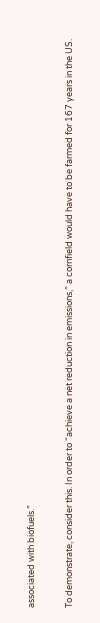associated with biofuels.”

To demonstrate, consider this. In order to “achieve a net reduction in emissions,” a cornfield would have to be farmed for 167 years in the US.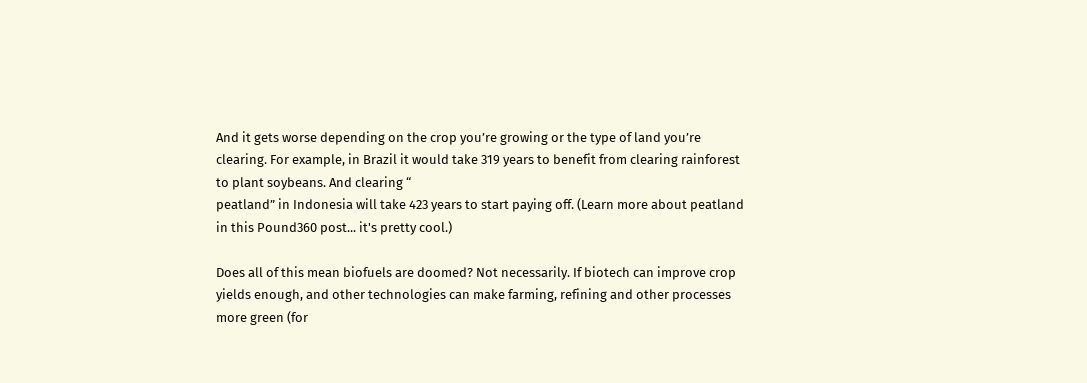And it gets worse depending on the crop you’re growing or the type of land you’re clearing. For example, in Brazil it would take 319 years to benefit from clearing rainforest to plant soybeans. And clearing “
peatland” in Indonesia will take 423 years to start paying off. (Learn more about peatland in this Pound360 post... it's pretty cool.)

Does all of this mean biofuels are doomed? Not necessarily. If biotech can improve crop yields enough, and other technologies can make farming, refining and other processes more green (for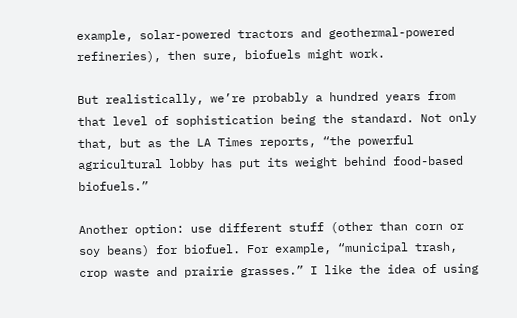example, solar-powered tractors and geothermal-powered refineries), then sure, biofuels might work.

But realistically, we’re probably a hundred years from that level of sophistication being the standard. Not only that, but as the LA Times reports, “the powerful agricultural lobby has put its weight behind food-based biofuels.”

Another option: use different stuff (other than corn or soy beans) for biofuel. For example, “municipal trash, crop waste and prairie grasses.” I like the idea of using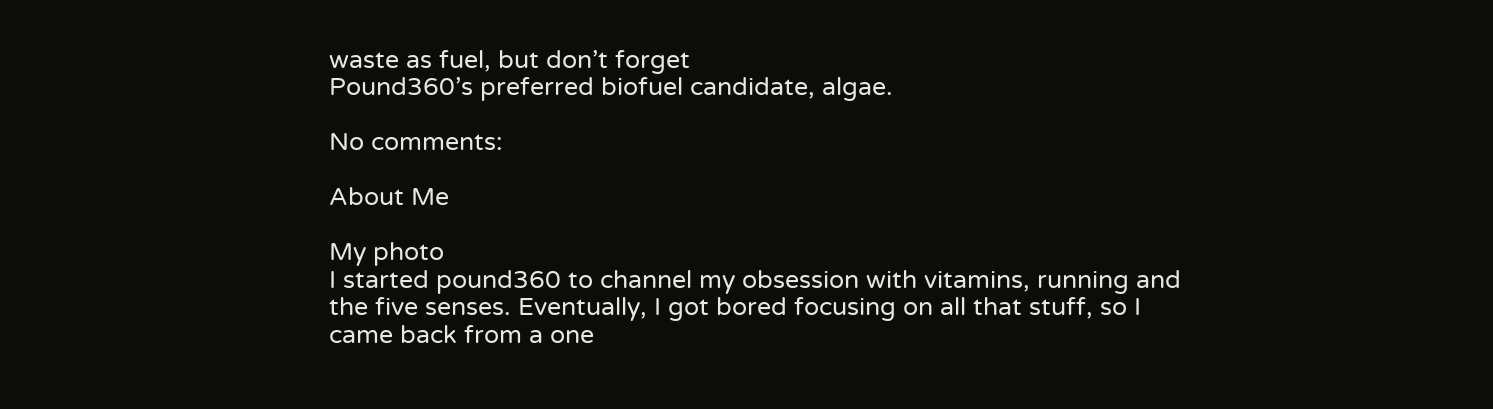waste as fuel, but don’t forget
Pound360’s preferred biofuel candidate, algae.

No comments:

About Me

My photo
I started pound360 to channel my obsession with vitamins, running and the five senses. Eventually, I got bored focusing on all that stuff, so I came back from a one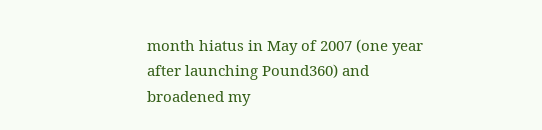month hiatus in May of 2007 (one year after launching Pound360) and broadened my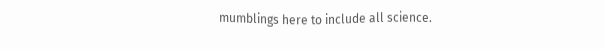mumblings here to include all science.